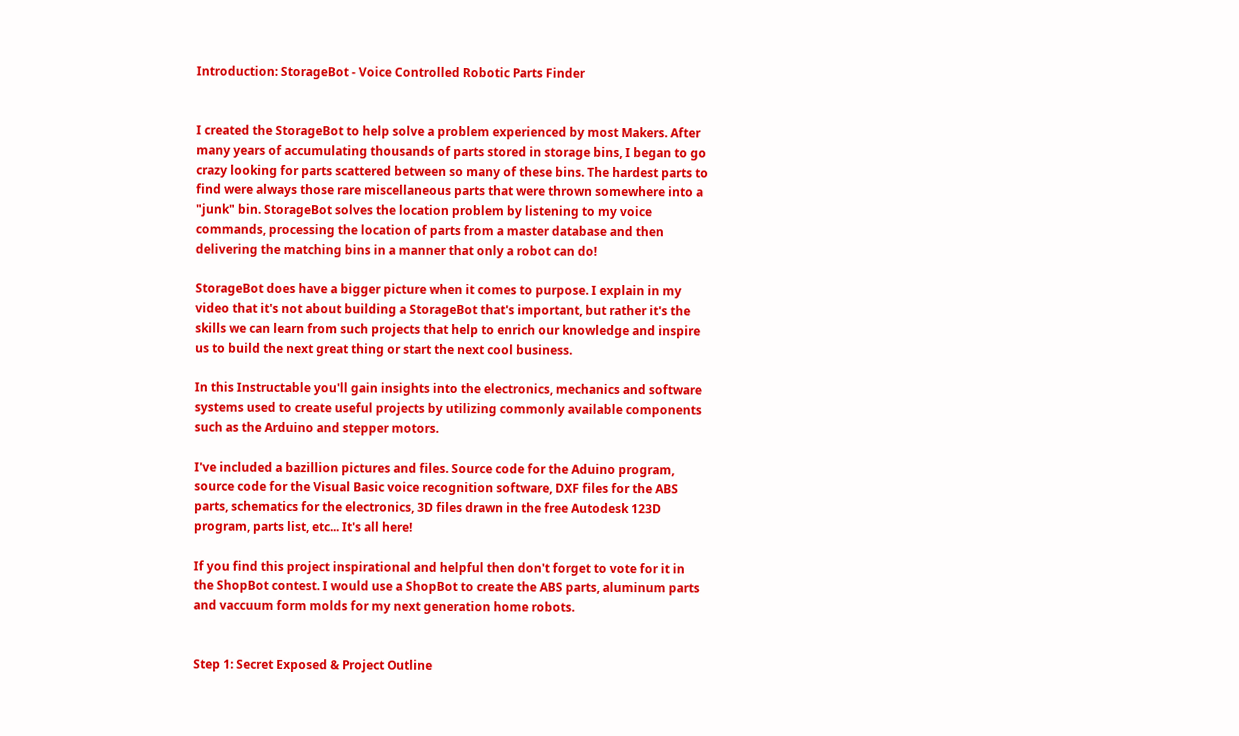Introduction: StorageBot - Voice Controlled Robotic Parts Finder


I created the StorageBot to help solve a problem experienced by most Makers. After many years of accumulating thousands of parts stored in storage bins, I began to go crazy looking for parts scattered between so many of these bins. The hardest parts to find were always those rare miscellaneous parts that were thrown somewhere into a "junk" bin. StorageBot solves the location problem by listening to my voice commands, processing the location of parts from a master database and then delivering the matching bins in a manner that only a robot can do!

StorageBot does have a bigger picture when it comes to purpose. I explain in my video that it's not about building a StorageBot that's important, but rather it's the skills we can learn from such projects that help to enrich our knowledge and inspire us to build the next great thing or start the next cool business.

In this Instructable you'll gain insights into the electronics, mechanics and software systems used to create useful projects by utilizing commonly available components such as the Arduino and stepper motors.

I've included a bazillion pictures and files. Source code for the Aduino program, source code for the Visual Basic voice recognition software, DXF files for the ABS parts, schematics for the electronics, 3D files drawn in the free Autodesk 123D program, parts list, etc... It's all here!

If you find this project inspirational and helpful then don't forget to vote for it in the ShopBot contest. I would use a ShopBot to create the ABS parts, aluminum parts and vaccuum form molds for my next generation home robots.


Step 1: Secret Exposed & Project Outline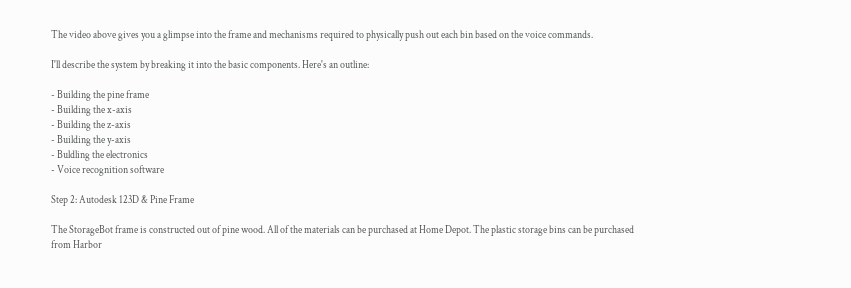The video above gives you a glimpse into the frame and mechanisms required to physically push out each bin based on the voice commands.

I'll describe the system by breaking it into the basic components. Here's an outline:

- Building the pine frame
- Building the x-axis
- Building the z-axis
- Building the y-axis
- Buldling the electronics
- Voice recognition software

Step 2: Autodesk 123D & Pine Frame

The StorageBot frame is constructed out of pine wood. All of the materials can be purchased at Home Depot. The plastic storage bins can be purchased from Harbor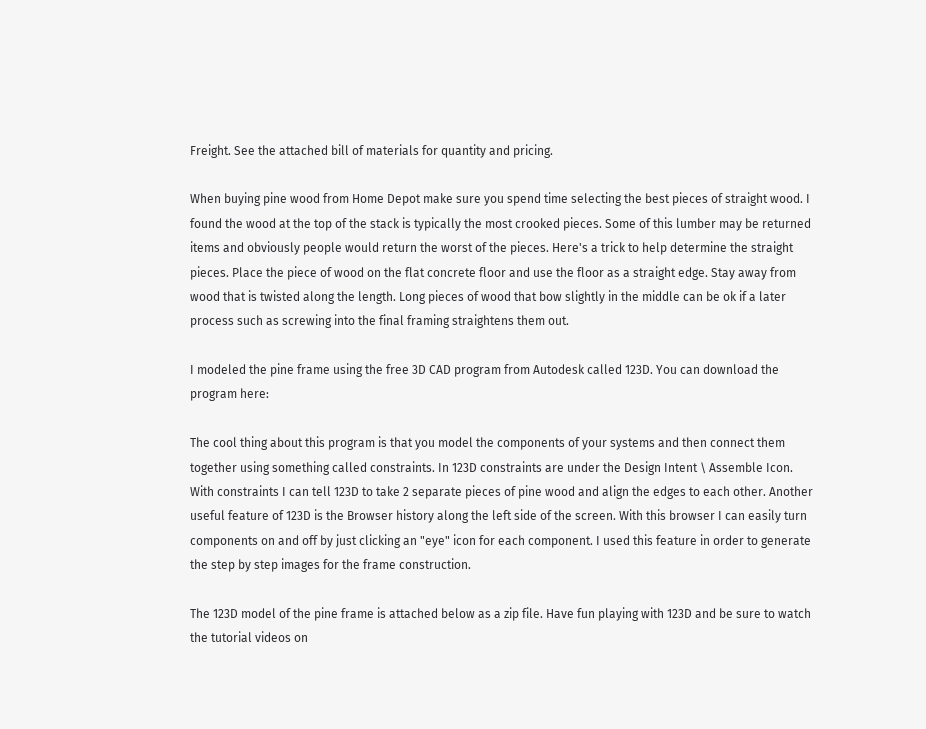Freight. See the attached bill of materials for quantity and pricing.

When buying pine wood from Home Depot make sure you spend time selecting the best pieces of straight wood. I found the wood at the top of the stack is typically the most crooked pieces. Some of this lumber may be returned items and obviously people would return the worst of the pieces. Here's a trick to help determine the straight pieces. Place the piece of wood on the flat concrete floor and use the floor as a straight edge. Stay away from wood that is twisted along the length. Long pieces of wood that bow slightly in the middle can be ok if a later process such as screwing into the final framing straightens them out.

I modeled the pine frame using the free 3D CAD program from Autodesk called 123D. You can download the program here:

The cool thing about this program is that you model the components of your systems and then connect them together using something called constraints. In 123D constraints are under the Design Intent \ Assemble Icon. With constraints I can tell 123D to take 2 separate pieces of pine wood and align the edges to each other. Another useful feature of 123D is the Browser history along the left side of the screen. With this browser I can easily turn components on and off by just clicking an "eye" icon for each component. I used this feature in order to generate the step by step images for the frame construction.

The 123D model of the pine frame is attached below as a zip file. Have fun playing with 123D and be sure to watch the tutorial videos on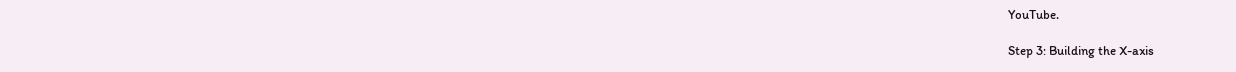YouTube.

Step 3: Building the X-axis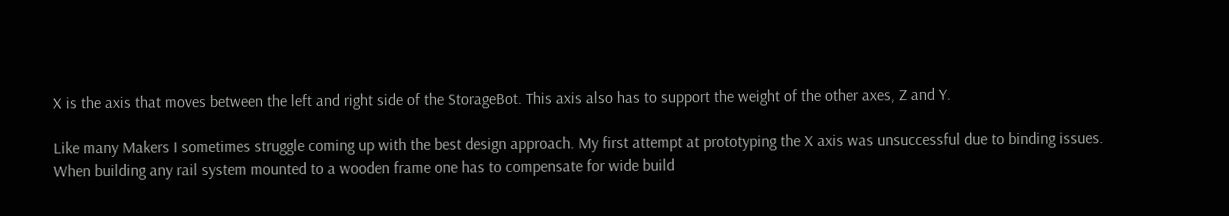X is the axis that moves between the left and right side of the StorageBot. This axis also has to support the weight of the other axes, Z and Y.

Like many Makers I sometimes struggle coming up with the best design approach. My first attempt at prototyping the X axis was unsuccessful due to binding issues.  When building any rail system mounted to a wooden frame one has to compensate for wide build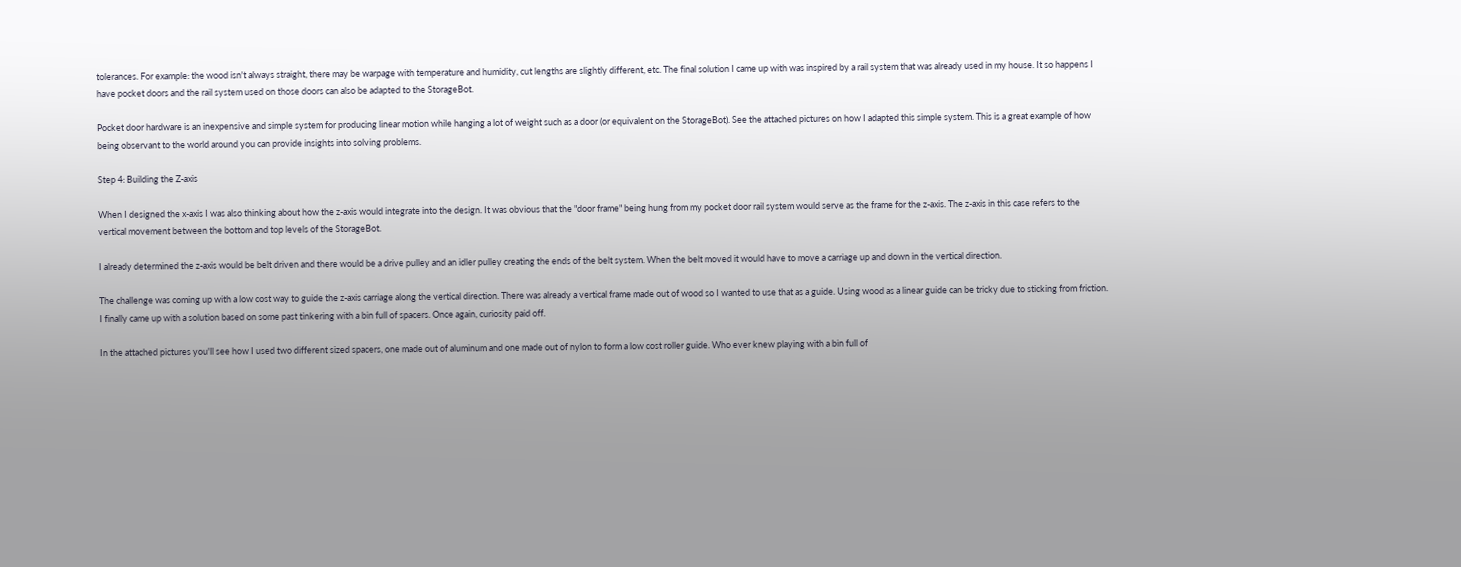tolerances. For example: the wood isn't always straight, there may be warpage with temperature and humidity, cut lengths are slightly different, etc. The final solution I came up with was inspired by a rail system that was already used in my house. It so happens I have pocket doors and the rail system used on those doors can also be adapted to the StorageBot.

Pocket door hardware is an inexpensive and simple system for producing linear motion while hanging a lot of weight such as a door (or equivalent on the StorageBot). See the attached pictures on how I adapted this simple system. This is a great example of how being observant to the world around you can provide insights into solving problems.

Step 4: Building the Z-axis

When I designed the x-axis I was also thinking about how the z-axis would integrate into the design. It was obvious that the "door frame" being hung from my pocket door rail system would serve as the frame for the z-axis. The z-axis in this case refers to the vertical movement between the bottom and top levels of the StorageBot.

I already determined the z-axis would be belt driven and there would be a drive pulley and an idler pulley creating the ends of the belt system. When the belt moved it would have to move a carriage up and down in the vertical direction.

The challenge was coming up with a low cost way to guide the z-axis carriage along the vertical direction. There was already a vertical frame made out of wood so I wanted to use that as a guide. Using wood as a linear guide can be tricky due to sticking from friction. I finally came up with a solution based on some past tinkering with a bin full of spacers. Once again, curiosity paid off.

In the attached pictures you'll see how I used two different sized spacers, one made out of aluminum and one made out of nylon to form a low cost roller guide. Who ever knew playing with a bin full of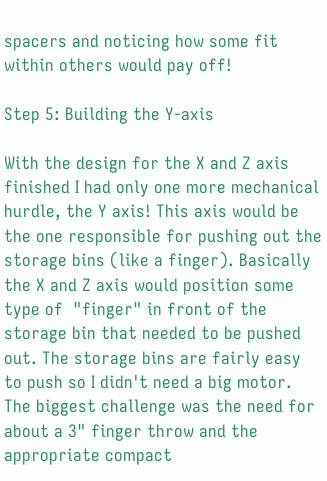spacers and noticing how some fit within others would pay off!

Step 5: Building the Y-axis

With the design for the X and Z axis finished I had only one more mechanical hurdle, the Y axis! This axis would be the one responsible for pushing out the storage bins (like a finger). Basically the X and Z axis would position some type of  "finger" in front of the storage bin that needed to be pushed out. The storage bins are fairly easy to push so I didn't need a big motor. The biggest challenge was the need for about a 3" finger throw and the appropriate compact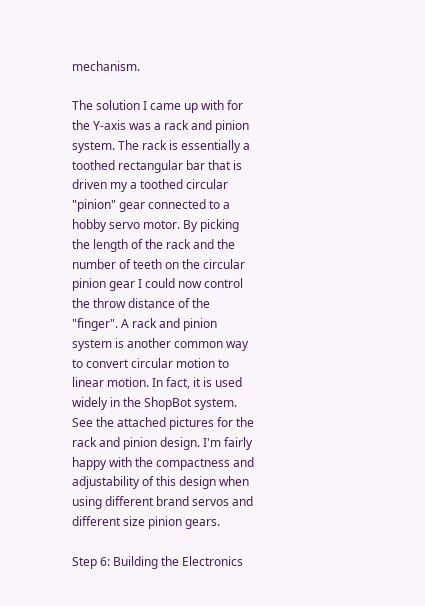mechanism.

The solution I came up with for the Y-axis was a rack and pinion system. The rack is essentially a toothed rectangular bar that is driven my a toothed circular "pinion" gear connected to a hobby servo motor. By picking the length of the rack and the number of teeth on the circular pinion gear I could now control the throw distance of the "finger". A rack and pinion system is another common way to convert circular motion to linear motion. In fact, it is used widely in the ShopBot system. See the attached pictures for the rack and pinion design. I'm fairly happy with the compactness and adjustability of this design when using different brand servos and different size pinion gears.

Step 6: Building the Electronics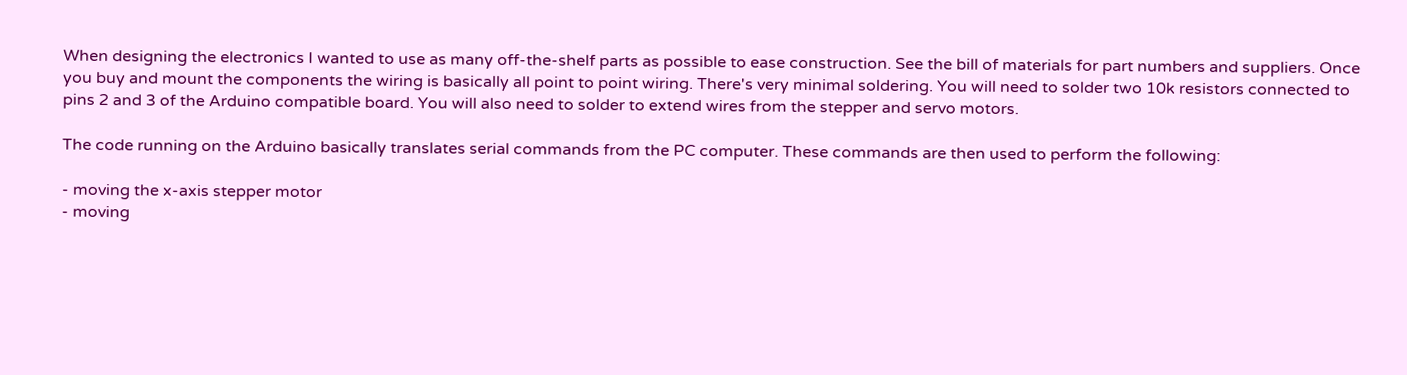When designing the electronics I wanted to use as many off-the-shelf parts as possible to ease construction. See the bill of materials for part numbers and suppliers. Once you buy and mount the components the wiring is basically all point to point wiring. There's very minimal soldering. You will need to solder two 10k resistors connected to pins 2 and 3 of the Arduino compatible board. You will also need to solder to extend wires from the stepper and servo motors.

The code running on the Arduino basically translates serial commands from the PC computer. These commands are then used to perform the following:

- moving the x-axis stepper motor
- moving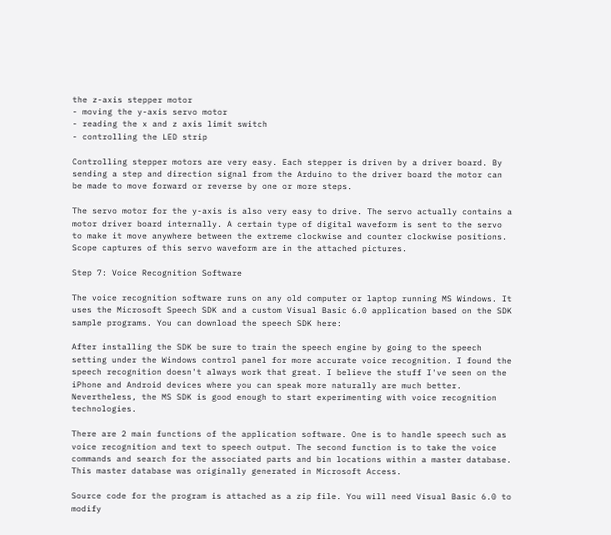the z-axis stepper motor
- moving the y-axis servo motor
- reading the x and z axis limit switch
- controlling the LED strip

Controlling stepper motors are very easy. Each stepper is driven by a driver board. By sending a step and direction signal from the Arduino to the driver board the motor can be made to move forward or reverse by one or more steps.

The servo motor for the y-axis is also very easy to drive. The servo actually contains a motor driver board internally. A certain type of digital waveform is sent to the servo to make it move anywhere between the extreme clockwise and counter clockwise positions. Scope captures of this servo waveform are in the attached pictures.

Step 7: Voice Recognition Software

The voice recognition software runs on any old computer or laptop running MS Windows. It uses the Microsoft Speech SDK and a custom Visual Basic 6.0 application based on the SDK sample programs. You can download the speech SDK here:

After installing the SDK be sure to train the speech engine by going to the speech setting under the Windows control panel for more accurate voice recognition. I found the speech recognition doesn't always work that great. I believe the stuff I've seen on the iPhone and Android devices where you can speak more naturally are much better. Nevertheless, the MS SDK is good enough to start experimenting with voice recognition technologies.

There are 2 main functions of the application software. One is to handle speech such as voice recognition and text to speech output. The second function is to take the voice commands and search for the associated parts and bin locations within a master database. This master database was originally generated in Microsoft Access.

Source code for the program is attached as a zip file. You will need Visual Basic 6.0 to modify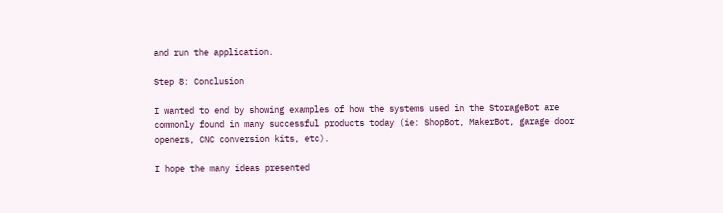and run the application.

Step 8: Conclusion

I wanted to end by showing examples of how the systems used in the StorageBot are commonly found in many successful products today (ie: ShopBot, MakerBot, garage door openers, CNC conversion kits, etc).

I hope the many ideas presented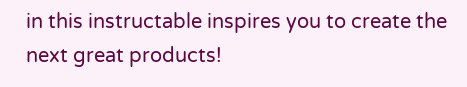in this instructable inspires you to create the next great products!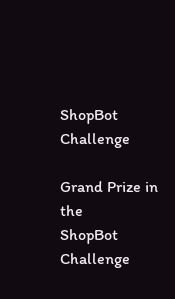ShopBot Challenge

Grand Prize in the
ShopBot Challenge